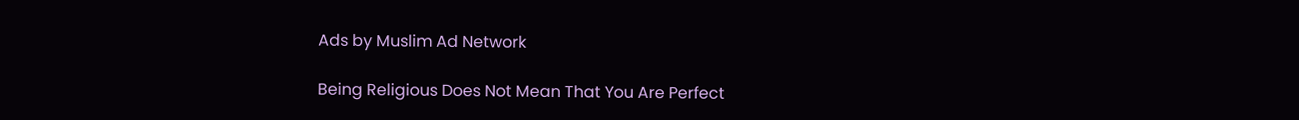Ads by Muslim Ad Network

Being Religious Does Not Mean That You Are Perfect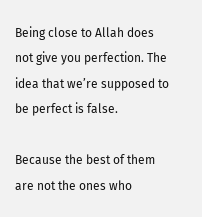Being close to Allah does not give you perfection. The idea that we’re supposed to be perfect is false.

Because the best of them are not the ones who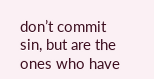don’t commit sin, but are the ones who have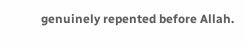genuinely repented before Allah.